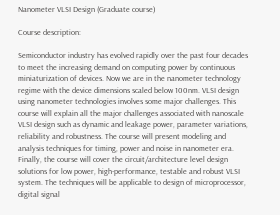Nanometer VLSI Design (Graduate course)

Course description:

Semiconductor industry has evolved rapidly over the past four decades to meet the increasing demand on computing power by continuous miniaturization of devices. Now we are in the nanometer technology regime with the device dimensions scaled below 100nm. VLSI design using nanometer technologies involves some major challenges. This course will explain all the major challenges associated with nanoscale VLSI design such as dynamic and leakage power, parameter variations, reliability and robustness. The course will present modeling and analysis techniques for timing, power and noise in nanometer era. Finally, the course will cover the circuit/architecture level design solutions for low power, high-performance, testable and robust VLSI system. The techniques will be applicable to design of microprocessor, digital signal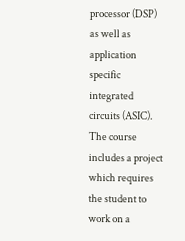processor (DSP) as well as application specific integrated circuits (ASIC). The course includes a project which requires the student to work on a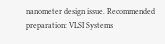nanometer design issue. Recommended preparation: VLSI Systems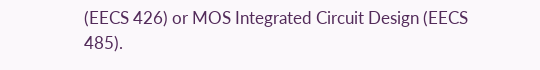(EECS 426) or MOS Integrated Circuit Design (EECS 485).